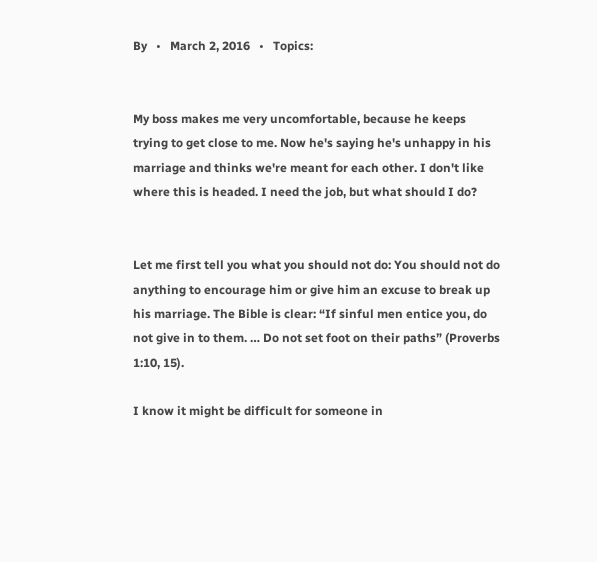By   •   March 2, 2016   •   Topics:


My boss makes me very uncomfortable, because he keeps trying to get close to me. Now he's saying he's unhappy in his marriage and thinks we're meant for each other. I don't like where this is headed. I need the job, but what should I do?


Let me first tell you what you should not do: You should not do anything to encourage him or give him an excuse to break up his marriage. The Bible is clear: “If sinful men entice you, do not give in to them. … Do not set foot on their paths” (Proverbs 1:10, 15).

I know it might be difficult for someone in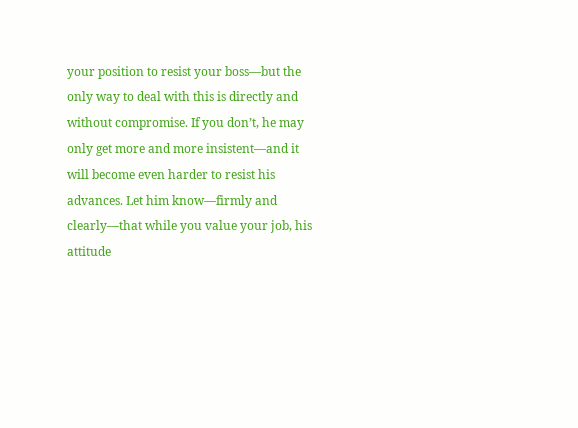your position to resist your boss—but the only way to deal with this is directly and without compromise. If you don’t, he may only get more and more insistent—and it will become even harder to resist his advances. Let him know—firmly and clearly—that while you value your job, his attitude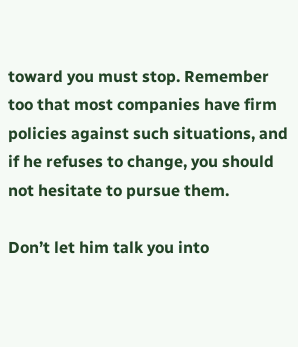toward you must stop. Remember too that most companies have firm policies against such situations, and if he refuses to change, you should not hesitate to pursue them.

Don’t let him talk you into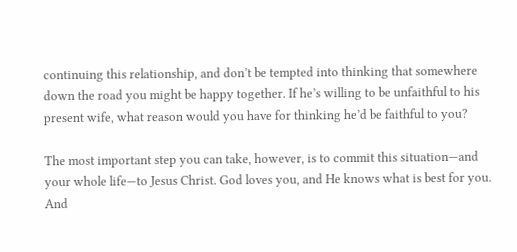continuing this relationship, and don’t be tempted into thinking that somewhere down the road you might be happy together. If he’s willing to be unfaithful to his present wife, what reason would you have for thinking he’d be faithful to you?

The most important step you can take, however, is to commit this situation—and your whole life—to Jesus Christ. God loves you, and He knows what is best for you. And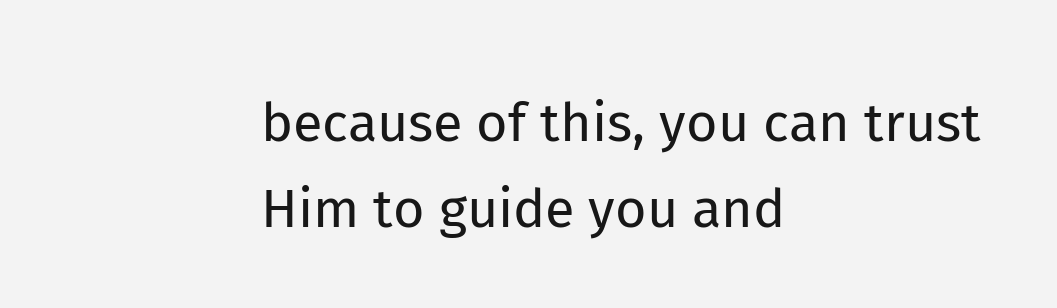because of this, you can trust Him to guide you and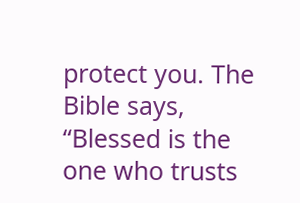protect you. The Bible says, “Blessed is the one who trusts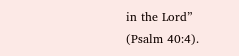in the Lord” (Psalm 40:4).